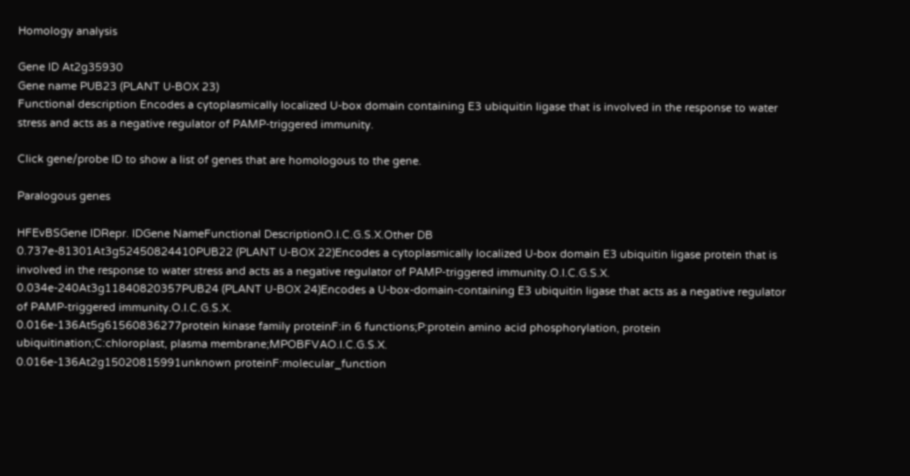Homology analysis

Gene ID At2g35930
Gene name PUB23 (PLANT U-BOX 23)
Functional description Encodes a cytoplasmically localized U-box domain containing E3 ubiquitin ligase that is involved in the response to water stress and acts as a negative regulator of PAMP-triggered immunity.

Click gene/probe ID to show a list of genes that are homologous to the gene.

Paralogous genes

HFEvBSGene IDRepr. IDGene NameFunctional DescriptionO.I.C.G.S.X.Other DB
0.737e-81301At3g52450824410PUB22 (PLANT U-BOX 22)Encodes a cytoplasmically localized U-box domain E3 ubiquitin ligase protein that is involved in the response to water stress and acts as a negative regulator of PAMP-triggered immunity.O.I.C.G.S.X.
0.034e-240At3g11840820357PUB24 (PLANT U-BOX 24)Encodes a U-box-domain-containing E3 ubiquitin ligase that acts as a negative regulator of PAMP-triggered immunity.O.I.C.G.S.X.
0.016e-136At5g61560836277protein kinase family proteinF:in 6 functions;P:protein amino acid phosphorylation, protein ubiquitination;C:chloroplast, plasma membrane;MPOBFVAO.I.C.G.S.X.
0.016e-136At2g15020815991unknown proteinF:molecular_function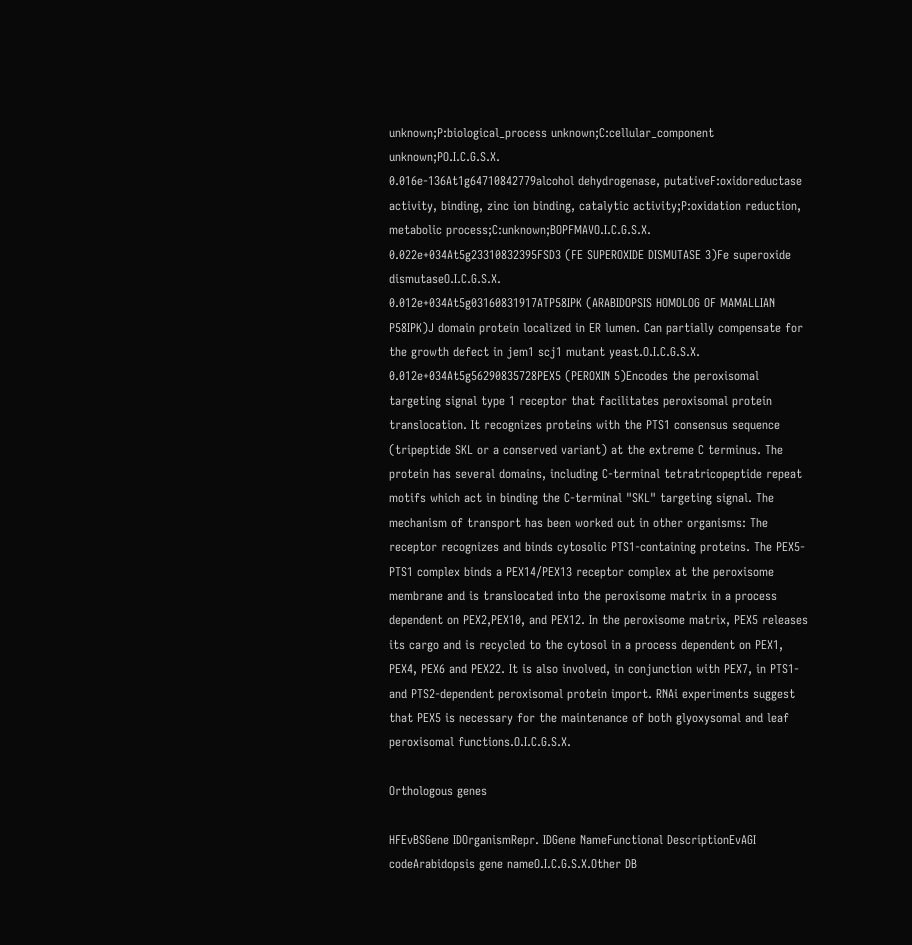unknown;P:biological_process unknown;C:cellular_component unknown;PO.I.C.G.S.X.
0.016e-136At1g64710842779alcohol dehydrogenase, putativeF:oxidoreductase activity, binding, zinc ion binding, catalytic activity;P:oxidation reduction, metabolic process;C:unknown;BOPFMAVO.I.C.G.S.X.
0.022e+034At5g23310832395FSD3 (FE SUPEROXIDE DISMUTASE 3)Fe superoxide dismutaseO.I.C.G.S.X.
0.012e+034At5g03160831917ATP58IPK (ARABIDOPSIS HOMOLOG OF MAMALLIAN P58IPK)J domain protein localized in ER lumen. Can partially compensate for the growth defect in jem1 scj1 mutant yeast.O.I.C.G.S.X.
0.012e+034At5g56290835728PEX5 (PEROXIN 5)Encodes the peroxisomal targeting signal type 1 receptor that facilitates peroxisomal protein translocation. It recognizes proteins with the PTS1 consensus sequence (tripeptide SKL or a conserved variant) at the extreme C terminus. The protein has several domains, including C-terminal tetratricopeptide repeat motifs which act in binding the C-terminal "SKL" targeting signal. The mechanism of transport has been worked out in other organisms: The receptor recognizes and binds cytosolic PTS1-containing proteins. The PEX5-PTS1 complex binds a PEX14/PEX13 receptor complex at the peroxisome membrane and is translocated into the peroxisome matrix in a process dependent on PEX2,PEX10, and PEX12. In the peroxisome matrix, PEX5 releases its cargo and is recycled to the cytosol in a process dependent on PEX1, PEX4, PEX6 and PEX22. It is also involved, in conjunction with PEX7, in PTS1- and PTS2-dependent peroxisomal protein import. RNAi experiments suggest that PEX5 is necessary for the maintenance of both glyoxysomal and leaf peroxisomal functions.O.I.C.G.S.X.

Orthologous genes

HFEvBSGene IDOrganismRepr. IDGene NameFunctional DescriptionEvAGI codeArabidopsis gene nameO.I.C.G.S.X.Other DB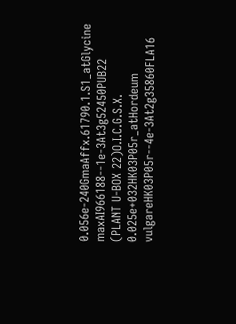0.056e-240GmaAffx.61790.1.S1_atGlycine maxAI966188--1e-3At3g52450PUB22 (PLANT U-BOX 22)O.I.C.G.S.X.
0.025e+032HK03P05r_atHordeum vulgareHK03P05r--4e-3At2g35860FLA16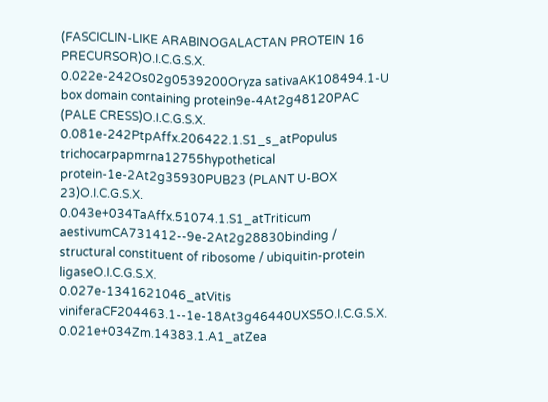(FASCICLIN-LIKE ARABINOGALACTAN PROTEIN 16 PRECURSOR)O.I.C.G.S.X.
0.022e-242Os02g0539200Oryza sativaAK108494.1-U box domain containing protein9e-4At2g48120PAC (PALE CRESS)O.I.C.G.S.X.
0.081e-242PtpAffx.206422.1.S1_s_atPopulus trichocarpapmrna12755hypothetical protein-1e-2At2g35930PUB23 (PLANT U-BOX 23)O.I.C.G.S.X.
0.043e+034TaAffx.51074.1.S1_atTriticum aestivumCA731412--9e-2At2g28830binding / structural constituent of ribosome / ubiquitin-protein ligaseO.I.C.G.S.X.
0.027e-1341621046_atVitis viniferaCF204463.1--1e-18At3g46440UXS5O.I.C.G.S.X.
0.021e+034Zm.14383.1.A1_atZea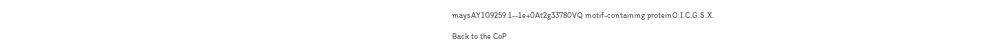maysAY109259.1--1e+0At2g33780VQ motif-containing proteinO.I.C.G.S.X.

Back to the CoP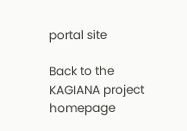portal site

Back to the KAGIANA project homepage